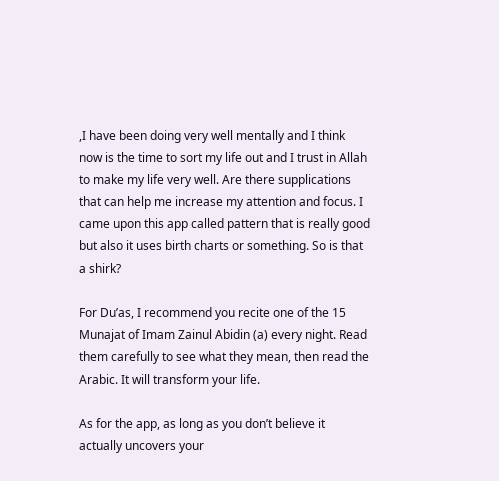,I have been doing very well mentally and I think now is the time to sort my life out and I trust in Allah to make my life very well. Are there supplications that can help me increase my attention and focus. I came upon this app called pattern that is really good but also it uses birth charts or something. So is that a shirk?

For Du’as, I recommend you recite one of the 15 Munajat of Imam Zainul Abidin (a) every night. Read them carefully to see what they mean, then read the Arabic. It will transform your life.

As for the app, as long as you don’t believe it actually uncovers your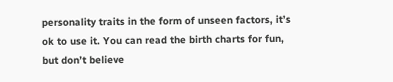personality traits in the form of unseen factors, it’s ok to use it. You can read the birth charts for fun, but don’t believe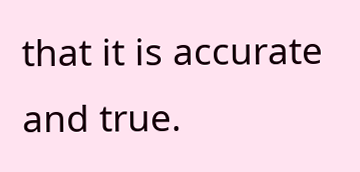that it is accurate and true.